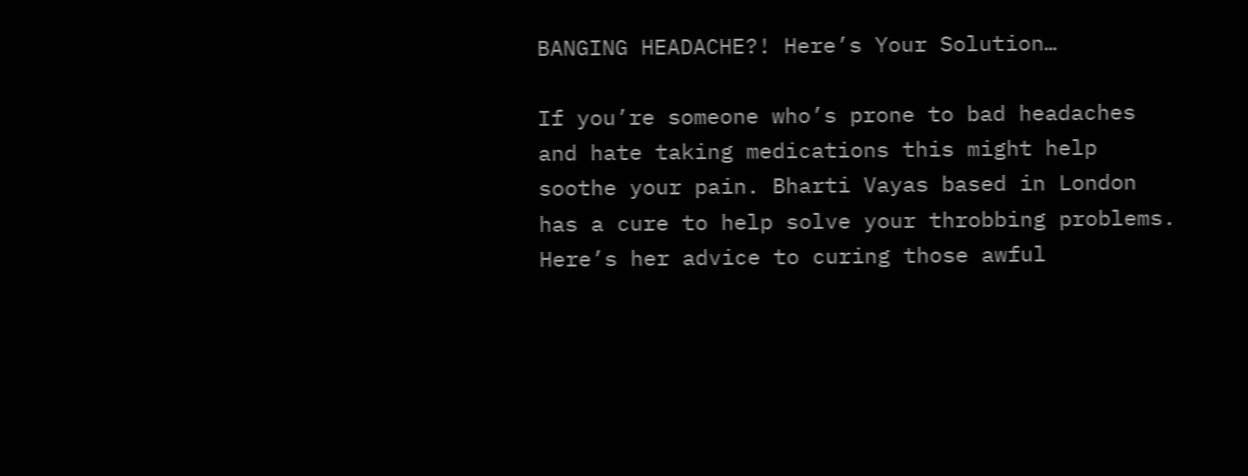BANGING HEADACHE?! Here’s Your Solution…

If you’re someone who’s prone to bad headaches and hate taking medications this might help soothe your pain. Bharti Vayas based in London has a cure to help solve your throbbing problems. Here’s her advice to curing those awful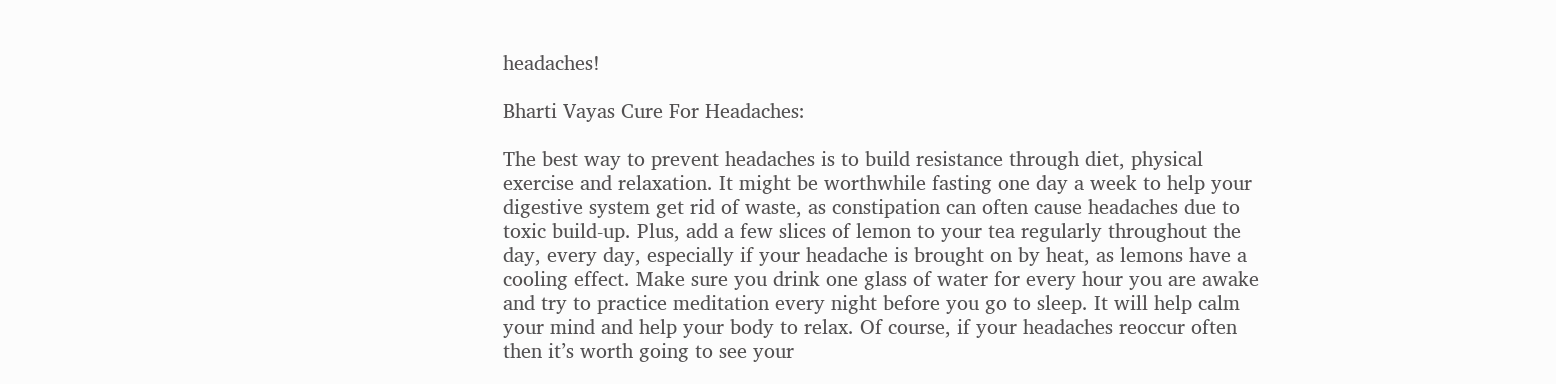headaches!

Bharti Vayas Cure For Headaches:

The best way to prevent headaches is to build resistance through diet, physical exercise and relaxation. It might be worthwhile fasting one day a week to help your digestive system get rid of waste, as constipation can often cause headaches due to toxic build-up. Plus, add a few slices of lemon to your tea regularly throughout the day, every day, especially if your headache is brought on by heat, as lemons have a cooling effect. Make sure you drink one glass of water for every hour you are awake and try to practice meditation every night before you go to sleep. It will help calm your mind and help your body to relax. Of course, if your headaches reoccur often then it’s worth going to see your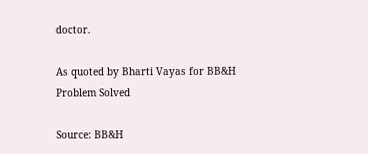doctor.

As quoted by Bharti Vayas for BB&H Problem Solved

Source: BB&H